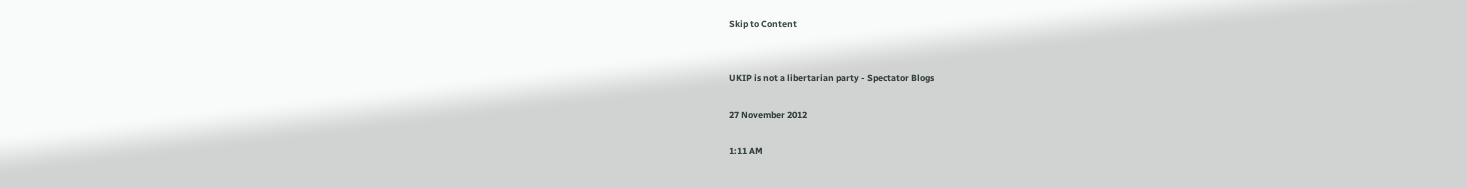Skip to Content


UKIP is not a libertarian party - Spectator Blogs

27 November 2012

1:11 AM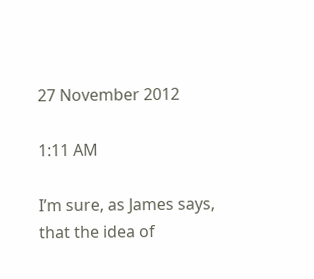27 November 2012

1:11 AM

I’m sure, as James says, that the idea of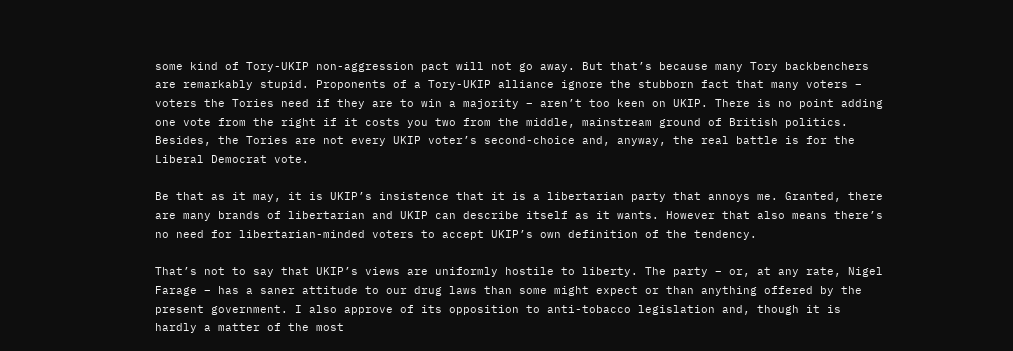some kind of Tory-UKIP non-aggression pact will not go away. But that’s because many Tory backbenchers are remarkably stupid. Proponents of a Tory-UKIP alliance ignore the stubborn fact that many voters – voters the Tories need if they are to win a majority – aren’t too keen on UKIP. There is no point adding one vote from the right if it costs you two from the middle, mainstream ground of British politics. Besides, the Tories are not every UKIP voter’s second-choice and, anyway, the real battle is for the Liberal Democrat vote.

Be that as it may, it is UKIP’s insistence that it is a libertarian party that annoys me. Granted, there are many brands of libertarian and UKIP can describe itself as it wants. However that also means there’s no need for libertarian-minded voters to accept UKIP’s own definition of the tendency.

That’s not to say that UKIP’s views are uniformly hostile to liberty. The party – or, at any rate, Nigel Farage – has a saner attitude to our drug laws than some might expect or than anything offered by the present government. I also approve of its opposition to anti-tobacco legislation and, though it is hardly a matter of the most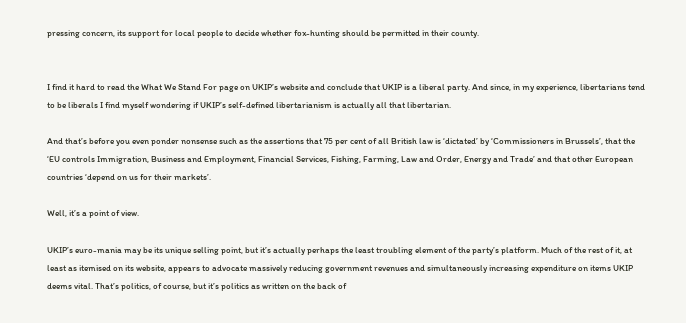pressing concern, its support for local people to decide whether fox-hunting should be permitted in their county.


I find it hard to read the What We Stand For page on UKIP’s website and conclude that UKIP is a liberal party. And since, in my experience, libertarians tend to be liberals I find myself wondering if UKIP’s self-defined libertarianism is actually all that libertarian.

And that’s before you even ponder nonsense such as the assertions that 75 per cent of all British law is ‘dictated’ by ‘Commissioners in Brussels’, that the ‘EU controls Immigration, Business and Employment, Financial Services, Fishing, Farming, Law and Order, Energy and Trade’ and that other European countries ‘depend on us for their markets’.

Well, it’s a point of view.

UKIP’s euro-mania may be its unique selling point, but it’s actually perhaps the least troubling element of the party’s platform. Much of the rest of it, at least as itemised on its website, appears to advocate massively reducing government revenues and simultaneously increasing expenditure on items UKIP deems vital. That’s politics, of course, but it’s politics as written on the back of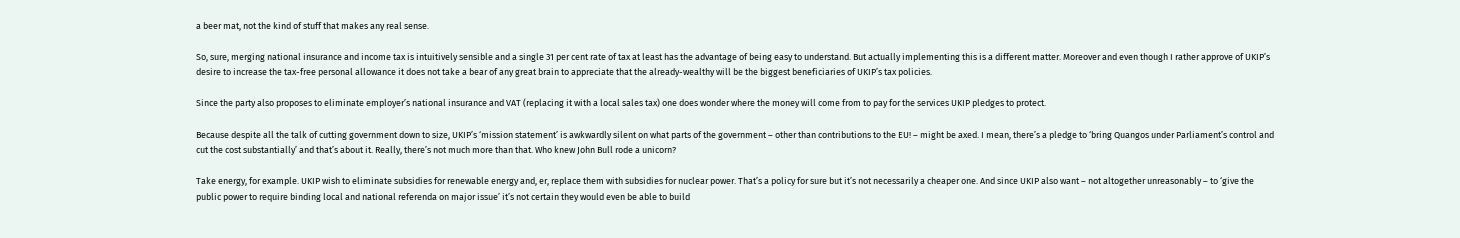a beer mat, not the kind of stuff that makes any real sense.

So, sure, merging national insurance and income tax is intuitively sensible and a single 31 per cent rate of tax at least has the advantage of being easy to understand. But actually implementing this is a different matter. Moreover and even though I rather approve of UKIP’s desire to increase the tax-free personal allowance it does not take a bear of any great brain to appreciate that the already-wealthy will be the biggest beneficiaries of UKIP’s tax policies.

Since the party also proposes to eliminate employer’s national insurance and VAT (replacing it with a local sales tax) one does wonder where the money will come from to pay for the services UKIP pledges to protect.

Because despite all the talk of cutting government down to size, UKIP’s ‘mission statement’ is awkwardly silent on what parts of the government – other than contributions to the EU! – might be axed. I mean, there’s a pledge to ‘bring Quangos under Parliament’s control and cut the cost substantially’ and that’s about it. Really, there’s not much more than that. Who knew John Bull rode a unicorn?

Take energy, for example. UKIP wish to eliminate subsidies for renewable energy and, er, replace them with subsidies for nuclear power. That’s a policy for sure but it’s not necessarily a cheaper one. And since UKIP also want – not altogether unreasonably – to ‘give the public power to require binding local and national referenda on major issue’ it’s not certain they would even be able to build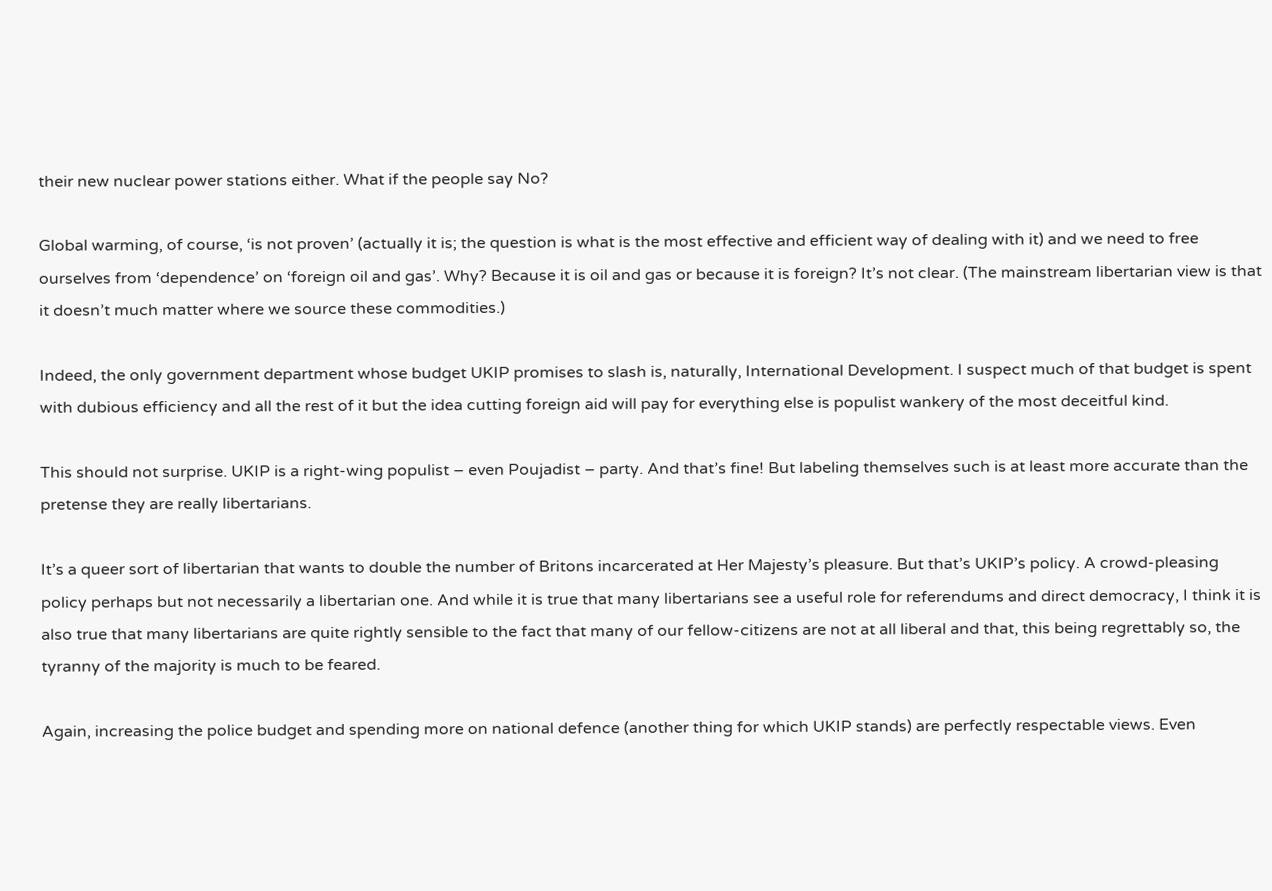their new nuclear power stations either. What if the people say No?

Global warming, of course, ‘is not proven’ (actually it is; the question is what is the most effective and efficient way of dealing with it) and we need to free ourselves from ‘dependence’ on ‘foreign oil and gas’. Why? Because it is oil and gas or because it is foreign? It’s not clear. (The mainstream libertarian view is that it doesn’t much matter where we source these commodities.)

Indeed, the only government department whose budget UKIP promises to slash is, naturally, International Development. I suspect much of that budget is spent with dubious efficiency and all the rest of it but the idea cutting foreign aid will pay for everything else is populist wankery of the most deceitful kind.

This should not surprise. UKIP is a right-wing populist – even Poujadist – party. And that’s fine! But labeling themselves such is at least more accurate than the pretense they are really libertarians.

It’s a queer sort of libertarian that wants to double the number of Britons incarcerated at Her Majesty’s pleasure. But that’s UKIP’s policy. A crowd-pleasing policy perhaps but not necessarily a libertarian one. And while it is true that many libertarians see a useful role for referendums and direct democracy, I think it is also true that many libertarians are quite rightly sensible to the fact that many of our fellow-citizens are not at all liberal and that, this being regrettably so, the tyranny of the majority is much to be feared.

Again, increasing the police budget and spending more on national defence (another thing for which UKIP stands) are perfectly respectable views. Even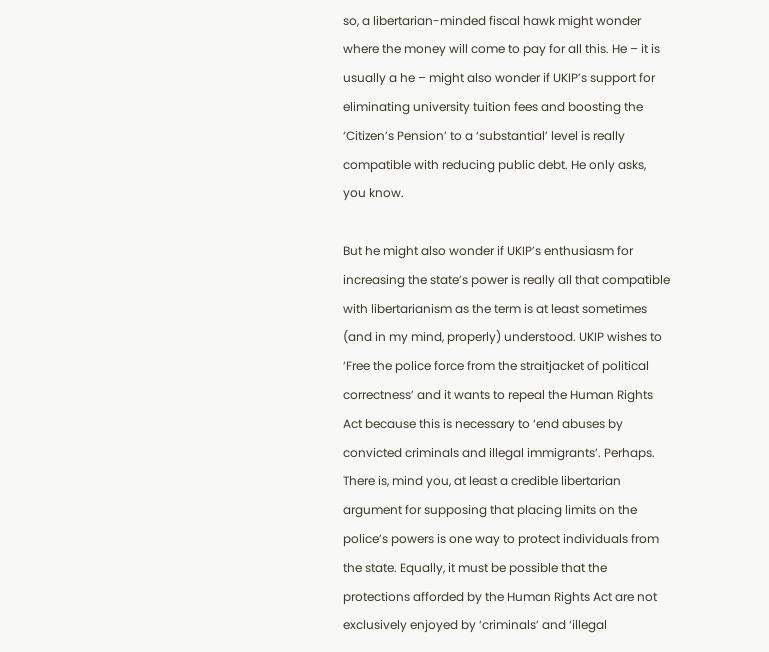so, a libertarian-minded fiscal hawk might wonder where the money will come to pay for all this. He – it is usually a he – might also wonder if UKIP’s support for eliminating university tuition fees and boosting the ‘Citizen’s Pension’ to a ‘substantial’ level is really compatible with reducing public debt. He only asks, you know.

But he might also wonder if UKIP’s enthusiasm for increasing the state’s power is really all that compatible with libertarianism as the term is at least sometimes (and in my mind, properly) understood. UKIP wishes to ‘Free the police force from the straitjacket of political correctness’ and it wants to repeal the Human Rights Act because this is necessary to ‘end abuses by convicted criminals and illegal immigrants’. Perhaps. There is, mind you, at least a credible libertarian argument for supposing that placing limits on the police’s powers is one way to protect individuals from the state. Equally, it must be possible that the protections afforded by the Human Rights Act are not exclusively enjoyed by ‘criminals’ and ‘illegal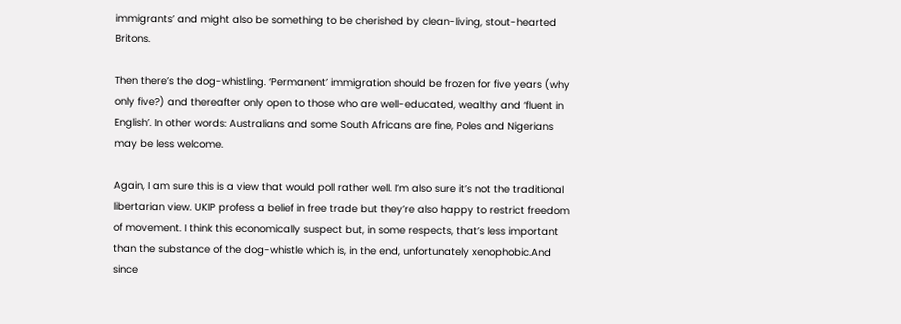immigrants’ and might also be something to be cherished by clean-living, stout-hearted Britons.

Then there’s the dog-whistling. ‘Permanent’ immigration should be frozen for five years (why only five?) and thereafter only open to those who are well-educated, wealthy and ‘fluent in English’. In other words: Australians and some South Africans are fine, Poles and Nigerians may be less welcome.

Again, I am sure this is a view that would poll rather well. I’m also sure it’s not the traditional libertarian view. UKIP profess a belief in free trade but they’re also happy to restrict freedom of movement. I think this economically suspect but, in some respects, that’s less important than the substance of the dog-whistle which is, in the end, unfortunately xenophobic.And since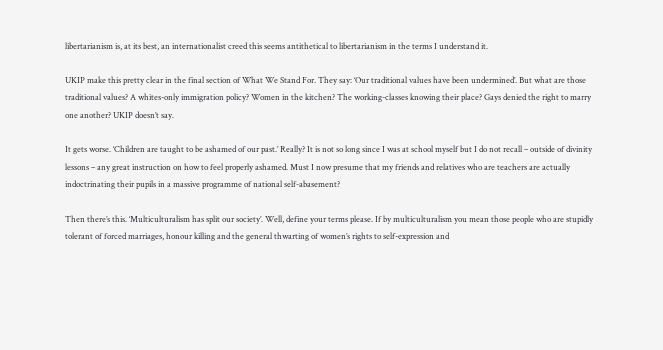libertarianism is, at its best, an internationalist creed this seems antithetical to libertarianism in the terms I understand it.

UKIP make this pretty clear in the final section of What We Stand For. They say: ‘Our traditional values have been undermined’. But what are those traditional values? A whites-only immigration policy? Women in the kitchen? The working-classes knowing their place? Gays denied the right to marry one another? UKIP doesn’t say.

It gets worse. ‘Children are taught to be ashamed of our past.’ Really? It is not so long since I was at school myself but I do not recall – outside of divinity lessons – any great instruction on how to feel properly ashamed. Must I now presume that my friends and relatives who are teachers are actually indoctrinating their pupils in a massive programme of national self-abasement?

Then there’s this. ‘Multiculturalism has split our society’. Well, define your terms please. If by multiculturalism you mean those people who are stupidly tolerant of forced marriages, honour killing and the general thwarting of women’s rights to self-expression and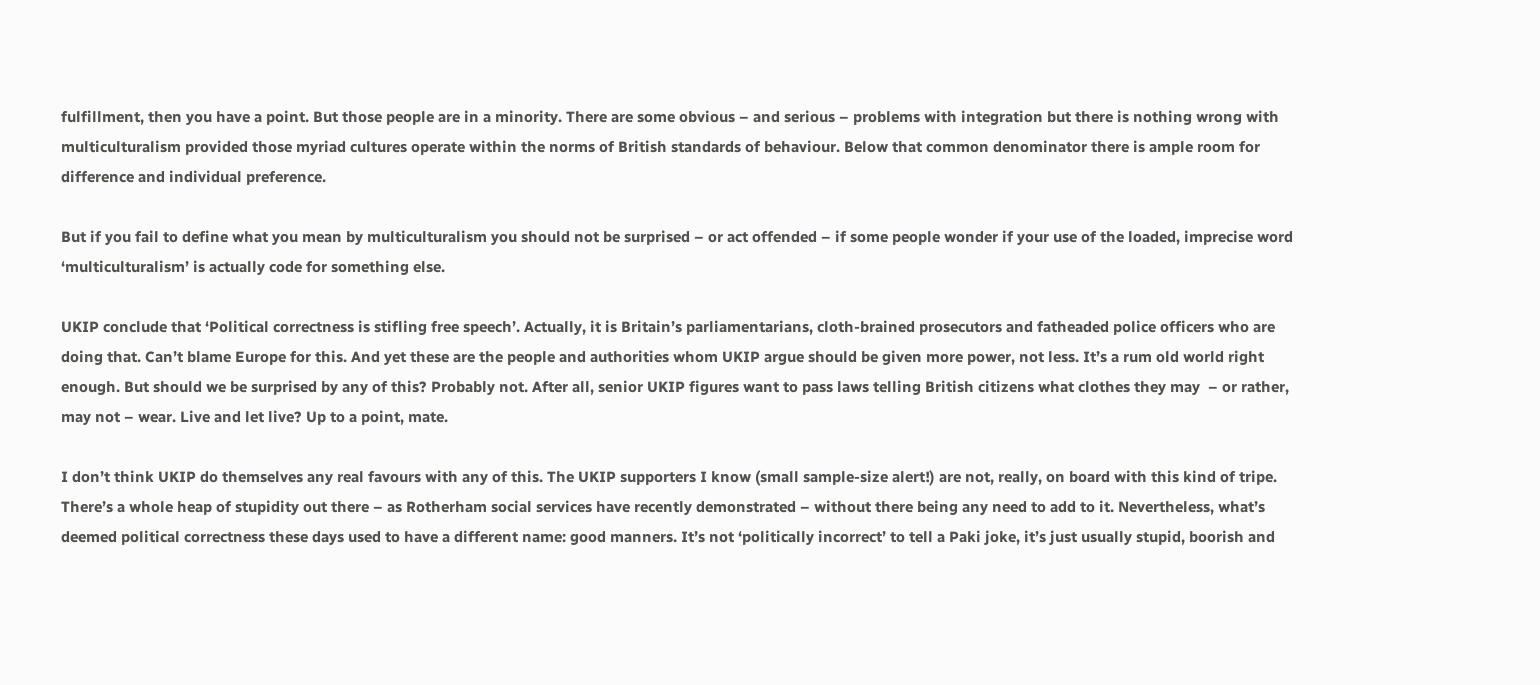fulfillment, then you have a point. But those people are in a minority. There are some obvious – and serious – problems with integration but there is nothing wrong with multiculturalism provided those myriad cultures operate within the norms of British standards of behaviour. Below that common denominator there is ample room for difference and individual preference.

But if you fail to define what you mean by multiculturalism you should not be surprised – or act offended – if some people wonder if your use of the loaded, imprecise word ‘multiculturalism’ is actually code for something else.

UKIP conclude that ‘Political correctness is stifling free speech’. Actually, it is Britain’s parliamentarians, cloth-brained prosecutors and fatheaded police officers who are doing that. Can’t blame Europe for this. And yet these are the people and authorities whom UKIP argue should be given more power, not less. It’s a rum old world right enough. But should we be surprised by any of this? Probably not. After all, senior UKIP figures want to pass laws telling British citizens what clothes they may  – or rather, may not – wear. Live and let live? Up to a point, mate.

I don’t think UKIP do themselves any real favours with any of this. The UKIP supporters I know (small sample-size alert!) are not, really, on board with this kind of tripe. There’s a whole heap of stupidity out there – as Rotherham social services have recently demonstrated – without there being any need to add to it. Nevertheless, what’s deemed political correctness these days used to have a different name: good manners. It’s not ‘politically incorrect’ to tell a Paki joke, it’s just usually stupid, boorish and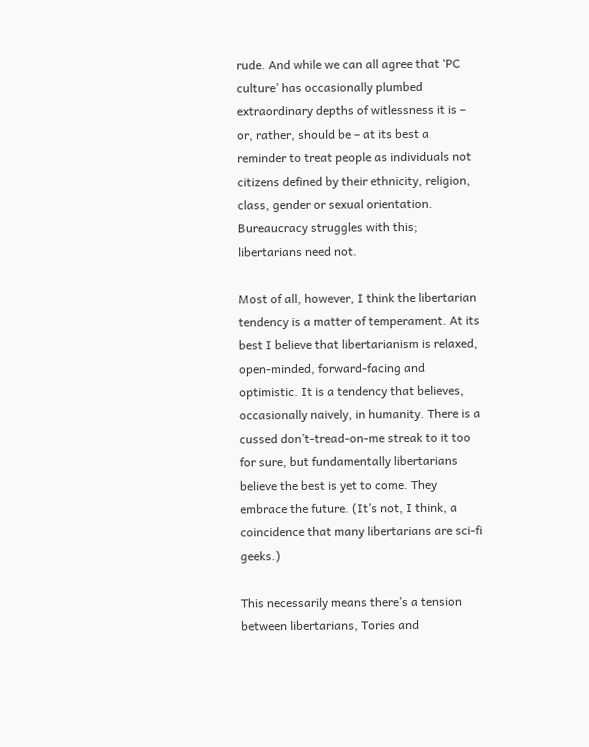rude. And while we can all agree that ‘PC culture’ has occasionally plumbed extraordinary depths of witlessness it is – or, rather, should be – at its best a reminder to treat people as individuals not citizens defined by their ethnicity, religion, class, gender or sexual orientation. Bureaucracy struggles with this; libertarians need not.

Most of all, however, I think the libertarian tendency is a matter of temperament. At its best I believe that libertarianism is relaxed, open-minded, forward-facing and optimistic. It is a tendency that believes, occasionally naively, in humanity. There is a cussed don’t-tread-on-me streak to it too for sure, but fundamentally libertarians believe the best is yet to come. They embrace the future. (It’s not, I think, a coincidence that many libertarians are sci-fi geeks.)

This necessarily means there’s a tension between libertarians, Tories and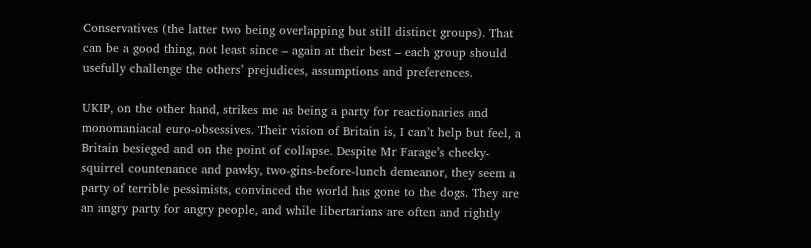Conservatives (the latter two being overlapping but still distinct groups). That can be a good thing, not least since – again at their best – each group should usefully challenge the others’ prejudices, assumptions and preferences.

UKIP, on the other hand, strikes me as being a party for reactionaries and monomaniacal euro-obsessives. Their vision of Britain is, I can’t help but feel, a Britain besieged and on the point of collapse. Despite Mr Farage’s cheeky-squirrel countenance and pawky, two-gins-before-lunch demeanor, they seem a party of terrible pessimists, convinced the world has gone to the dogs. They are an angry party for angry people, and while libertarians are often and rightly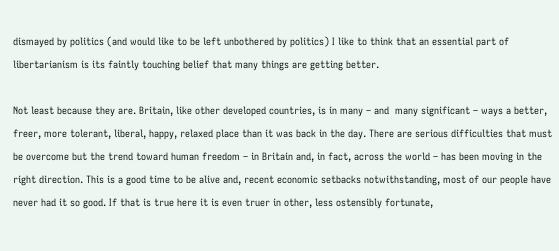dismayed by politics (and would like to be left unbothered by politics) I like to think that an essential part of libertarianism is its faintly touching belief that many things are getting better.

Not least because they are. Britain, like other developed countries, is in many – and  many significant – ways a better, freer, more tolerant, liberal, happy, relaxed place than it was back in the day. There are serious difficulties that must be overcome but the trend toward human freedom – in Britain and, in fact, across the world – has been moving in the right direction. This is a good time to be alive and, recent economic setbacks notwithstanding, most of our people have never had it so good. If that is true here it is even truer in other, less ostensibly fortunate,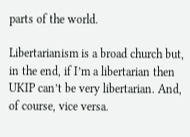parts of the world.

Libertarianism is a broad church but, in the end, if I’m a libertarian then UKIP can’t be very libertarian. And, of course, vice versa.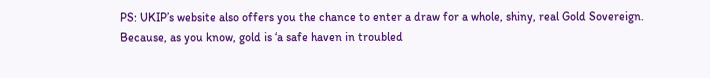PS: UKIP’s website also offers you the chance to enter a draw for a whole, shiny, real Gold Sovereign. Because, as you know, gold is ‘a safe haven in troubled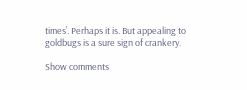times’. Perhaps it is. But appealing to goldbugs is a sure sign of crankery.

Show comments